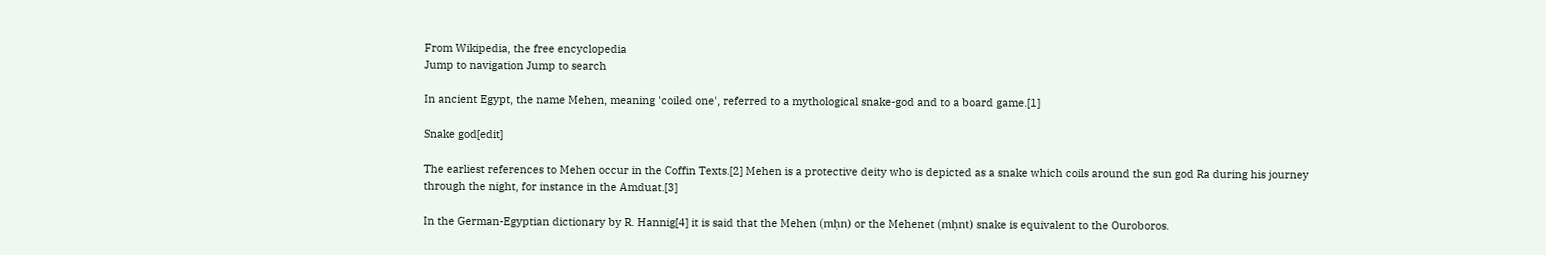From Wikipedia, the free encyclopedia
Jump to navigation Jump to search

In ancient Egypt, the name Mehen, meaning 'coiled one', referred to a mythological snake-god and to a board game.[1]

Snake god[edit]

The earliest references to Mehen occur in the Coffin Texts.[2] Mehen is a protective deity who is depicted as a snake which coils around the sun god Ra during his journey through the night, for instance in the Amduat.[3]

In the German-Egyptian dictionary by R. Hannig[4] it is said that the Mehen (mḥn) or the Mehenet (mḥnt) snake is equivalent to the Ouroboros.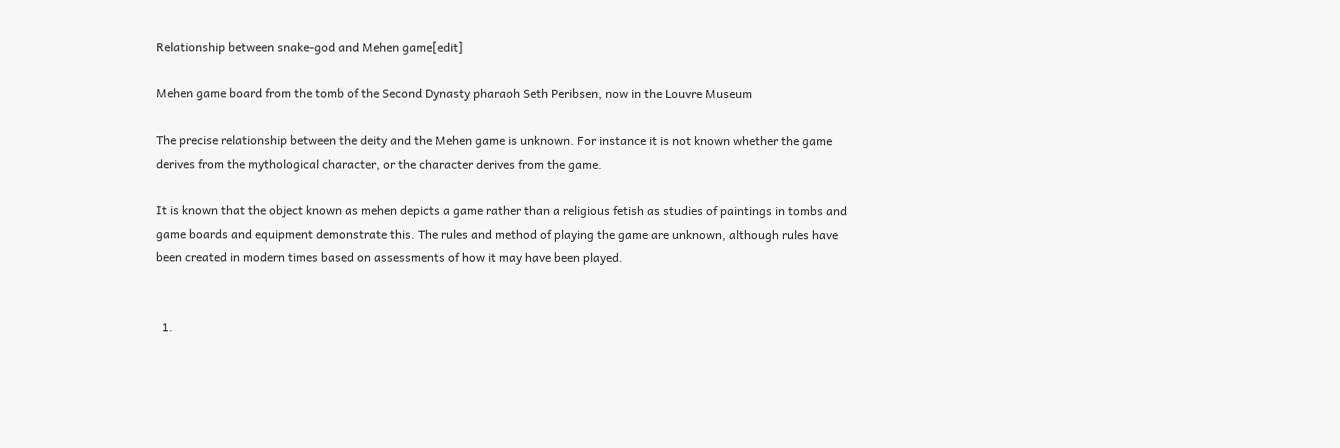Relationship between snake-god and Mehen game[edit]

Mehen game board from the tomb of the Second Dynasty pharaoh Seth Peribsen, now in the Louvre Museum

The precise relationship between the deity and the Mehen game is unknown. For instance it is not known whether the game derives from the mythological character, or the character derives from the game.

It is known that the object known as mehen depicts a game rather than a religious fetish as studies of paintings in tombs and game boards and equipment demonstrate this. The rules and method of playing the game are unknown, although rules have been created in modern times based on assessments of how it may have been played.


  1.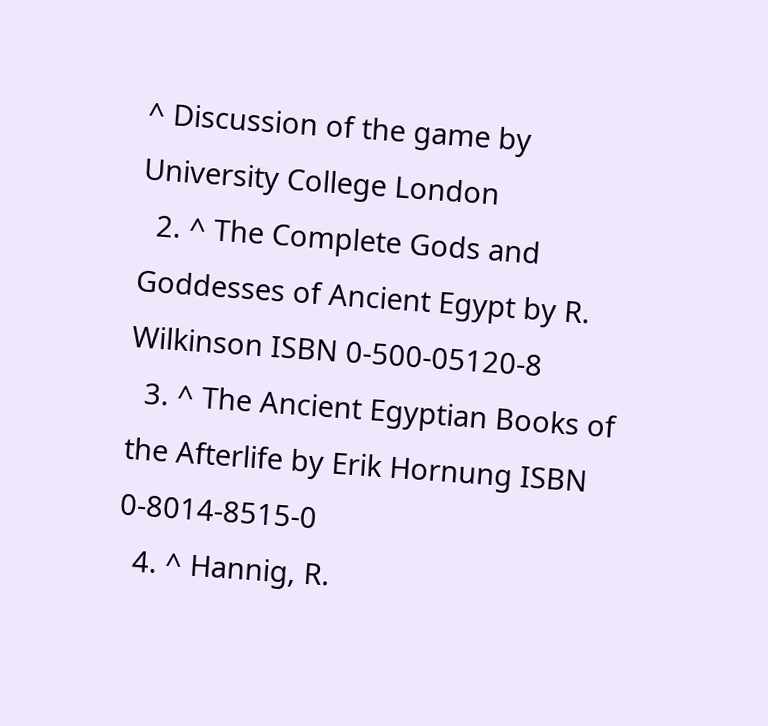^ Discussion of the game by University College London
  2. ^ The Complete Gods and Goddesses of Ancient Egypt by R. Wilkinson ISBN 0-500-05120-8
  3. ^ The Ancient Egyptian Books of the Afterlife by Erik Hornung ISBN 0-8014-8515-0
  4. ^ Hannig, R.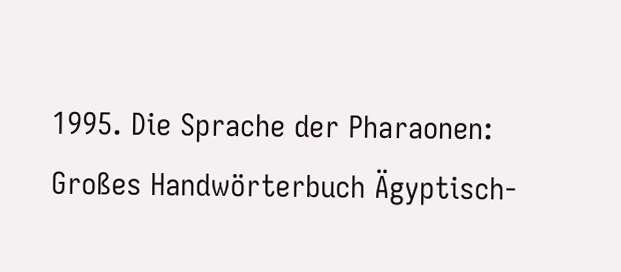1995. Die Sprache der Pharaonen: Großes Handwörterbuch Ägyptisch-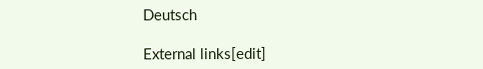Deutsch

External links[edit]